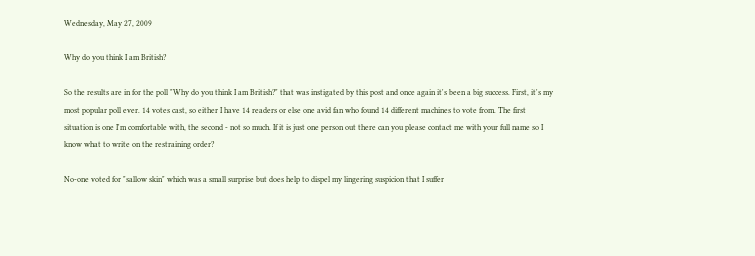Wednesday, May 27, 2009

Why do you think I am British?

So the results are in for the poll "Why do you think I am British?" that was instigated by this post and once again it's been a big success. First, it's my most popular poll ever. 14 votes cast, so either I have 14 readers or else one avid fan who found 14 different machines to vote from. The first situation is one I'm comfortable with, the second - not so much. If it is just one person out there can you please contact me with your full name so I know what to write on the restraining order?

No-one voted for "sallow skin" which was a small surprise but does help to dispel my lingering suspicion that I suffer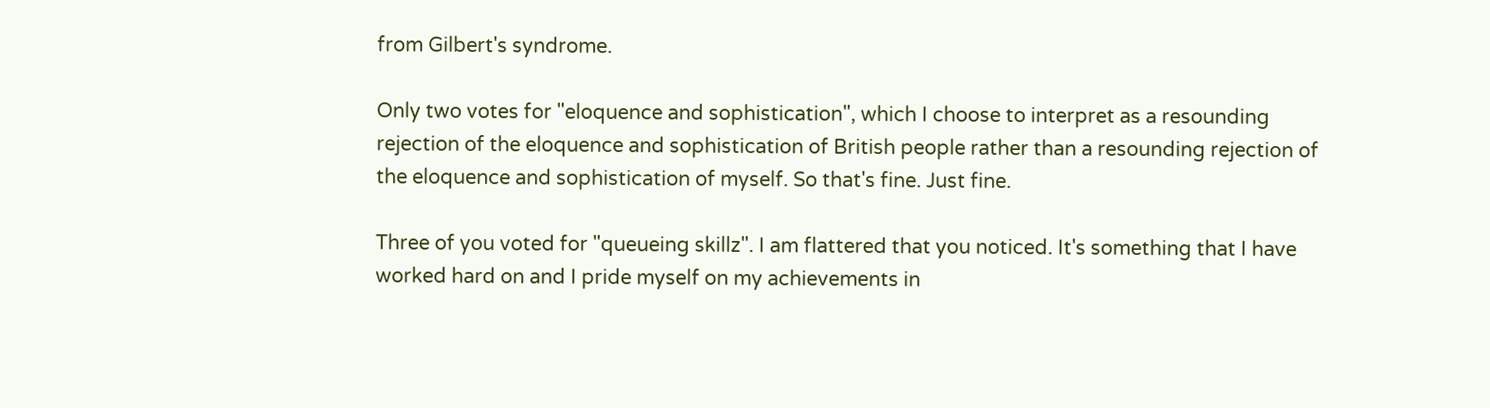from Gilbert's syndrome.

Only two votes for "eloquence and sophistication", which I choose to interpret as a resounding rejection of the eloquence and sophistication of British people rather than a resounding rejection of the eloquence and sophistication of myself. So that's fine. Just fine.

Three of you voted for "queueing skillz". I am flattered that you noticed. It's something that I have worked hard on and I pride myself on my achievements in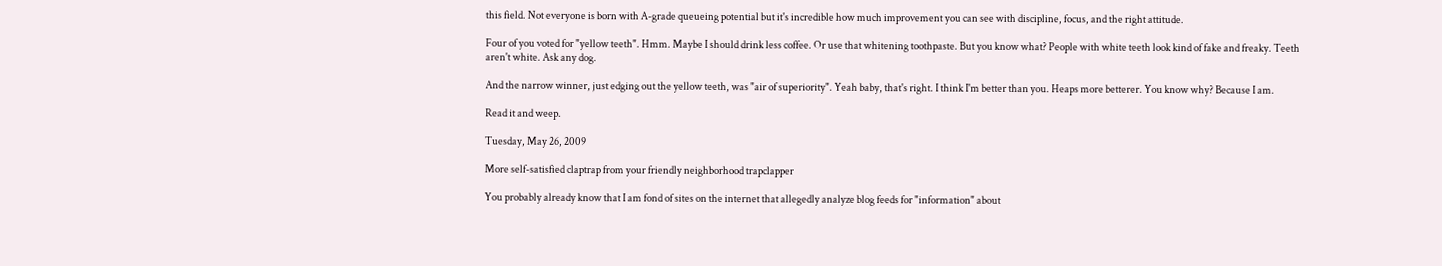this field. Not everyone is born with A-grade queueing potential but it's incredible how much improvement you can see with discipline, focus, and the right attitude.

Four of you voted for "yellow teeth". Hmm. Maybe I should drink less coffee. Or use that whitening toothpaste. But you know what? People with white teeth look kind of fake and freaky. Teeth aren't white. Ask any dog.

And the narrow winner, just edging out the yellow teeth, was "air of superiority". Yeah baby, that's right. I think I'm better than you. Heaps more betterer. You know why? Because I am.

Read it and weep.

Tuesday, May 26, 2009

More self-satisfied claptrap from your friendly neighborhood trapclapper

You probably already know that I am fond of sites on the internet that allegedly analyze blog feeds for "information" about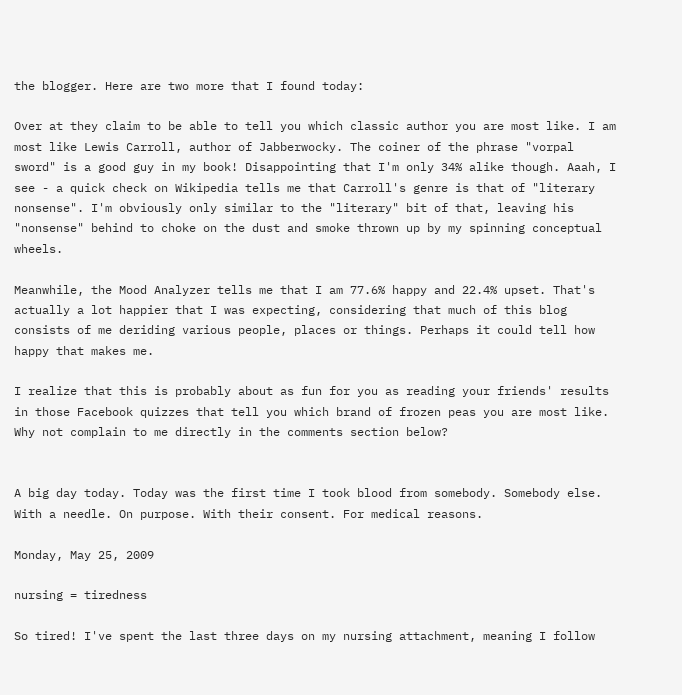the blogger. Here are two more that I found today:

Over at they claim to be able to tell you which classic author you are most like. I am most like Lewis Carroll, author of Jabberwocky. The coiner of the phrase "vorpal sword" is a good guy in my book! Disappointing that I'm only 34% alike though. Aaah, I see - a quick check on Wikipedia tells me that Carroll's genre is that of "literary nonsense". I'm obviously only similar to the "literary" bit of that, leaving his "nonsense" behind to choke on the dust and smoke thrown up by my spinning conceptual wheels.

Meanwhile, the Mood Analyzer tells me that I am 77.6% happy and 22.4% upset. That's actually a lot happier that I was expecting, considering that much of this blog consists of me deriding various people, places or things. Perhaps it could tell how happy that makes me.

I realize that this is probably about as fun for you as reading your friends' results in those Facebook quizzes that tell you which brand of frozen peas you are most like. Why not complain to me directly in the comments section below?


A big day today. Today was the first time I took blood from somebody. Somebody else. With a needle. On purpose. With their consent. For medical reasons.

Monday, May 25, 2009

nursing = tiredness

So tired! I've spent the last three days on my nursing attachment, meaning I follow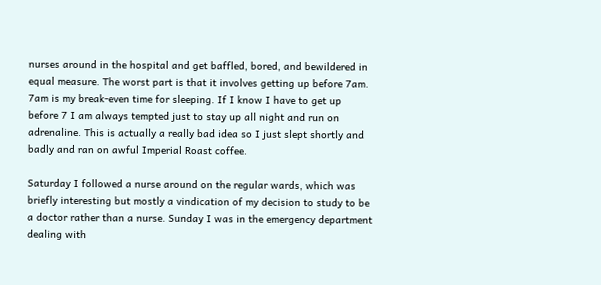nurses around in the hospital and get baffled, bored, and bewildered in equal measure. The worst part is that it involves getting up before 7am. 7am is my break-even time for sleeping. If I know I have to get up before 7 I am always tempted just to stay up all night and run on adrenaline. This is actually a really bad idea so I just slept shortly and badly and ran on awful Imperial Roast coffee.

Saturday I followed a nurse around on the regular wards, which was briefly interesting but mostly a vindication of my decision to study to be a doctor rather than a nurse. Sunday I was in the emergency department dealing with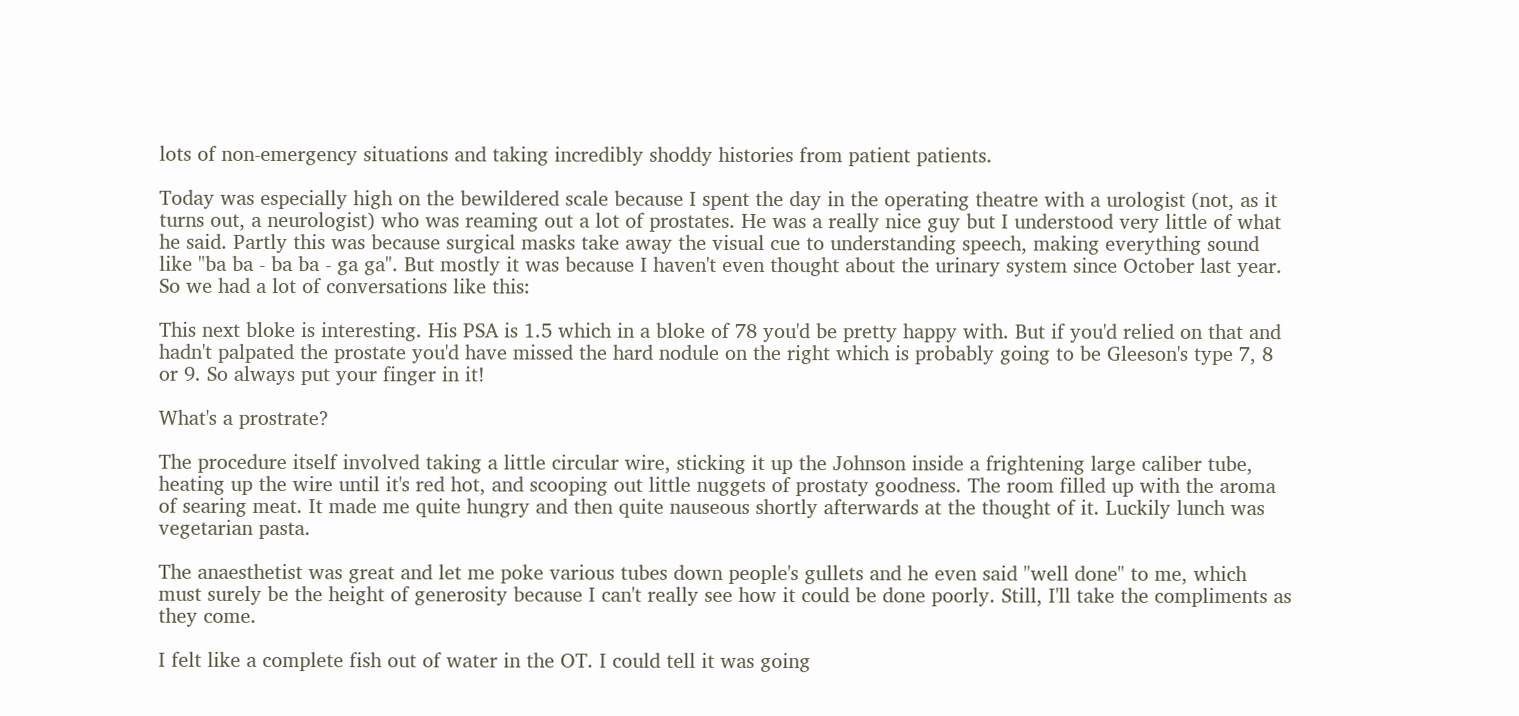lots of non-emergency situations and taking incredibly shoddy histories from patient patients.

Today was especially high on the bewildered scale because I spent the day in the operating theatre with a urologist (not, as it turns out, a neurologist) who was reaming out a lot of prostates. He was a really nice guy but I understood very little of what he said. Partly this was because surgical masks take away the visual cue to understanding speech, making everything sound like "ba ba - ba ba - ga ga". But mostly it was because I haven't even thought about the urinary system since October last year. So we had a lot of conversations like this:

This next bloke is interesting. His PSA is 1.5 which in a bloke of 78 you'd be pretty happy with. But if you'd relied on that and hadn't palpated the prostate you'd have missed the hard nodule on the right which is probably going to be Gleeson's type 7, 8 or 9. So always put your finger in it!

What's a prostrate?

The procedure itself involved taking a little circular wire, sticking it up the Johnson inside a frightening large caliber tube, heating up the wire until it's red hot, and scooping out little nuggets of prostaty goodness. The room filled up with the aroma of searing meat. It made me quite hungry and then quite nauseous shortly afterwards at the thought of it. Luckily lunch was vegetarian pasta.

The anaesthetist was great and let me poke various tubes down people's gullets and he even said "well done" to me, which must surely be the height of generosity because I can't really see how it could be done poorly. Still, I'll take the compliments as they come.

I felt like a complete fish out of water in the OT. I could tell it was going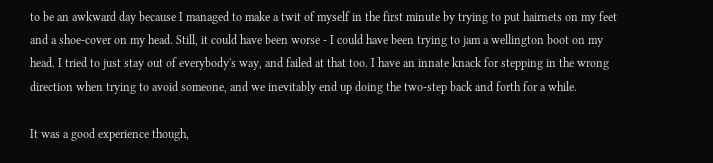to be an awkward day because I managed to make a twit of myself in the first minute by trying to put hairnets on my feet and a shoe-cover on my head. Still, it could have been worse - I could have been trying to jam a wellington boot on my head. I tried to just stay out of everybody's way, and failed at that too. I have an innate knack for stepping in the wrong direction when trying to avoid someone, and we inevitably end up doing the two-step back and forth for a while.

It was a good experience though,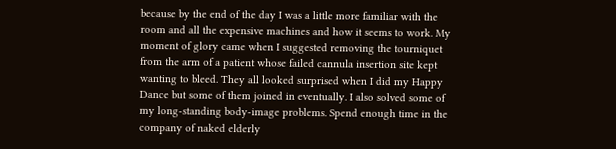because by the end of the day I was a little more familiar with the room and all the expensive machines and how it seems to work. My moment of glory came when I suggested removing the tourniquet from the arm of a patient whose failed cannula insertion site kept wanting to bleed. They all looked surprised when I did my Happy Dance but some of them joined in eventually. I also solved some of my long-standing body-image problems. Spend enough time in the company of naked elderly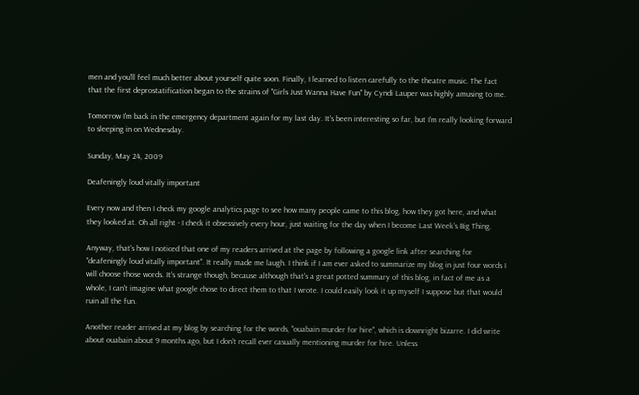men and you'll feel much better about yourself quite soon. Finally, I learned to listen carefully to the theatre music. The fact that the first deprostatification began to the strains of "Girls Just Wanna Have Fun" by Cyndi Lauper was highly amusing to me.

Tomorrow I'm back in the emergency department again for my last day. It's been interesting so far, but I'm really looking forward to sleeping in on Wednesday.

Sunday, May 24, 2009

Deafeningly loud vitally important

Every now and then I check my google analytics page to see how many people came to this blog, how they got here, and what they looked at. Oh all right - I check it obsessively every hour, just waiting for the day when I become Last Week's Big Thing.

Anyway, that's how I noticed that one of my readers arrived at the page by following a google link after searching for "deafeningly loud vitally important". It really made me laugh. I think if I am ever asked to summarize my blog in just four words I will choose those words. It's strange though, because although that's a great potted summary of this blog, in fact of me as a whole, I can't imagine what google chose to direct them to that I wrote. I could easily look it up myself I suppose but that would ruin all the fun.

Another reader arrived at my blog by searching for the words, "ouabain murder for hire", which is downright bizarre. I did write about ouabain about 9 months ago, but I don't recall ever casually mentioning murder for hire. Unless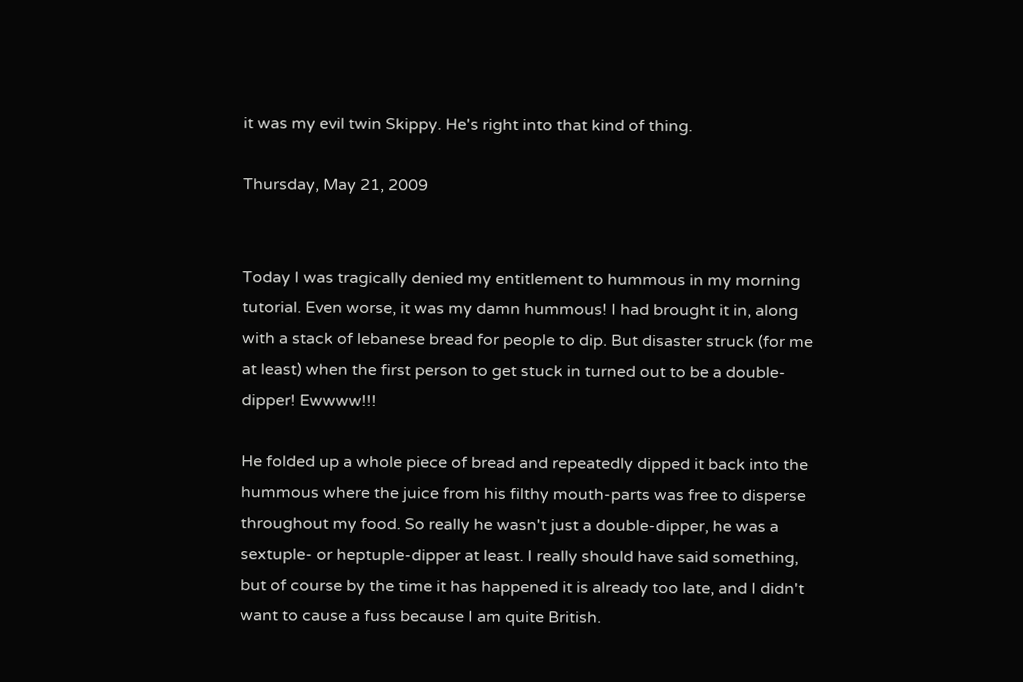it was my evil twin Skippy. He's right into that kind of thing.

Thursday, May 21, 2009


Today I was tragically denied my entitlement to hummous in my morning tutorial. Even worse, it was my damn hummous! I had brought it in, along with a stack of lebanese bread for people to dip. But disaster struck (for me at least) when the first person to get stuck in turned out to be a double-dipper! Ewwww!!!

He folded up a whole piece of bread and repeatedly dipped it back into the hummous where the juice from his filthy mouth-parts was free to disperse throughout my food. So really he wasn't just a double-dipper, he was a sextuple- or heptuple-dipper at least. I really should have said something, but of course by the time it has happened it is already too late, and I didn't want to cause a fuss because I am quite British.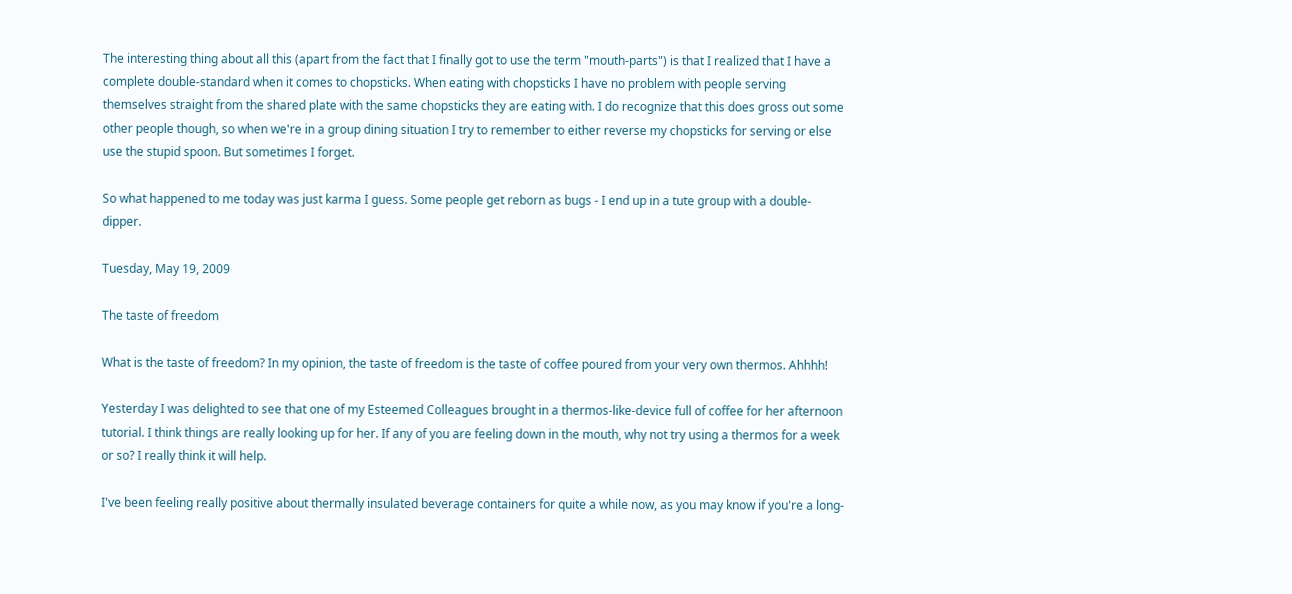The interesting thing about all this (apart from the fact that I finally got to use the term "mouth-parts") is that I realized that I have a complete double-standard when it comes to chopsticks. When eating with chopsticks I have no problem with people serving themselves straight from the shared plate with the same chopsticks they are eating with. I do recognize that this does gross out some other people though, so when we're in a group dining situation I try to remember to either reverse my chopsticks for serving or else use the stupid spoon. But sometimes I forget.

So what happened to me today was just karma I guess. Some people get reborn as bugs - I end up in a tute group with a double-dipper.

Tuesday, May 19, 2009

The taste of freedom

What is the taste of freedom? In my opinion, the taste of freedom is the taste of coffee poured from your very own thermos. Ahhhh!

Yesterday I was delighted to see that one of my Esteemed Colleagues brought in a thermos-like-device full of coffee for her afternoon tutorial. I think things are really looking up for her. If any of you are feeling down in the mouth, why not try using a thermos for a week or so? I really think it will help.

I've been feeling really positive about thermally insulated beverage containers for quite a while now, as you may know if you're a long-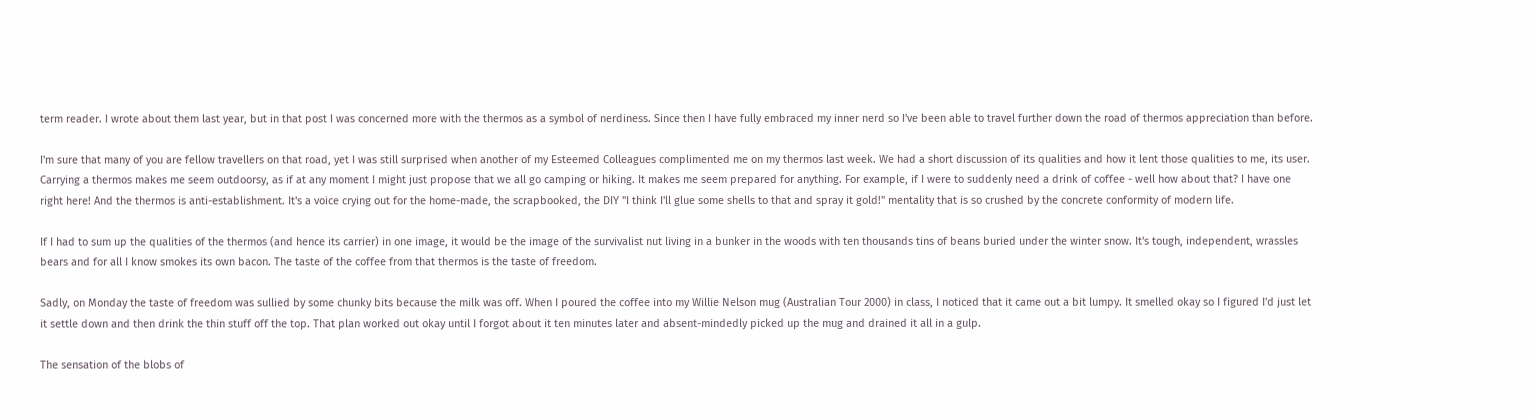term reader. I wrote about them last year, but in that post I was concerned more with the thermos as a symbol of nerdiness. Since then I have fully embraced my inner nerd so I've been able to travel further down the road of thermos appreciation than before.

I'm sure that many of you are fellow travellers on that road, yet I was still surprised when another of my Esteemed Colleagues complimented me on my thermos last week. We had a short discussion of its qualities and how it lent those qualities to me, its user. Carrying a thermos makes me seem outdoorsy, as if at any moment I might just propose that we all go camping or hiking. It makes me seem prepared for anything. For example, if I were to suddenly need a drink of coffee - well how about that? I have one right here! And the thermos is anti-establishment. It's a voice crying out for the home-made, the scrapbooked, the DIY "I think I'll glue some shells to that and spray it gold!" mentality that is so crushed by the concrete conformity of modern life.

If I had to sum up the qualities of the thermos (and hence its carrier) in one image, it would be the image of the survivalist nut living in a bunker in the woods with ten thousands tins of beans buried under the winter snow. It's tough, independent, wrassles bears and for all I know smokes its own bacon. The taste of the coffee from that thermos is the taste of freedom.

Sadly, on Monday the taste of freedom was sullied by some chunky bits because the milk was off. When I poured the coffee into my Willie Nelson mug (Australian Tour 2000) in class, I noticed that it came out a bit lumpy. It smelled okay so I figured I'd just let it settle down and then drink the thin stuff off the top. That plan worked out okay until I forgot about it ten minutes later and absent-mindedly picked up the mug and drained it all in a gulp.

The sensation of the blobs of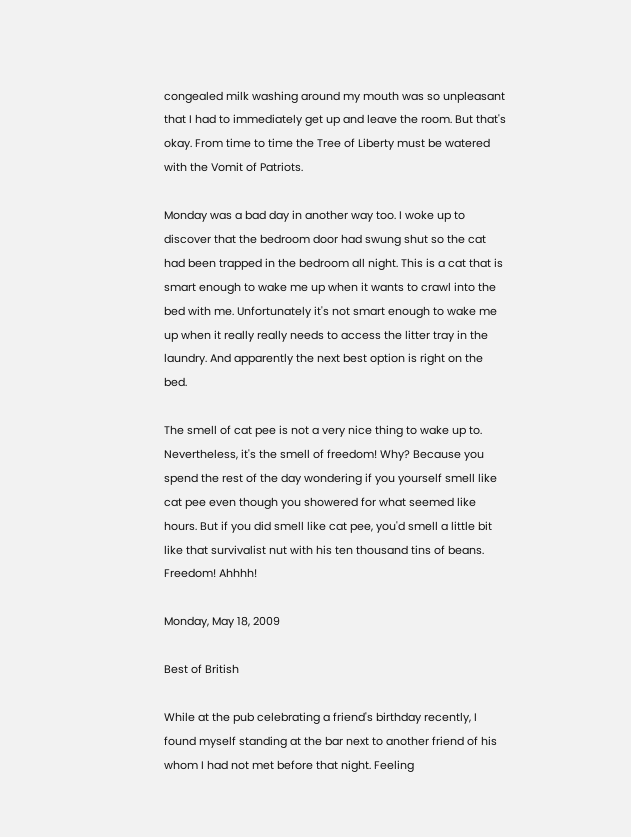congealed milk washing around my mouth was so unpleasant that I had to immediately get up and leave the room. But that's okay. From time to time the Tree of Liberty must be watered with the Vomit of Patriots.

Monday was a bad day in another way too. I woke up to discover that the bedroom door had swung shut so the cat had been trapped in the bedroom all night. This is a cat that is smart enough to wake me up when it wants to crawl into the bed with me. Unfortunately it's not smart enough to wake me up when it really really needs to access the litter tray in the laundry. And apparently the next best option is right on the bed.

The smell of cat pee is not a very nice thing to wake up to. Nevertheless, it's the smell of freedom! Why? Because you spend the rest of the day wondering if you yourself smell like cat pee even though you showered for what seemed like hours. But if you did smell like cat pee, you'd smell a little bit like that survivalist nut with his ten thousand tins of beans. Freedom! Ahhhh!

Monday, May 18, 2009

Best of British

While at the pub celebrating a friend's birthday recently, I found myself standing at the bar next to another friend of his whom I had not met before that night. Feeling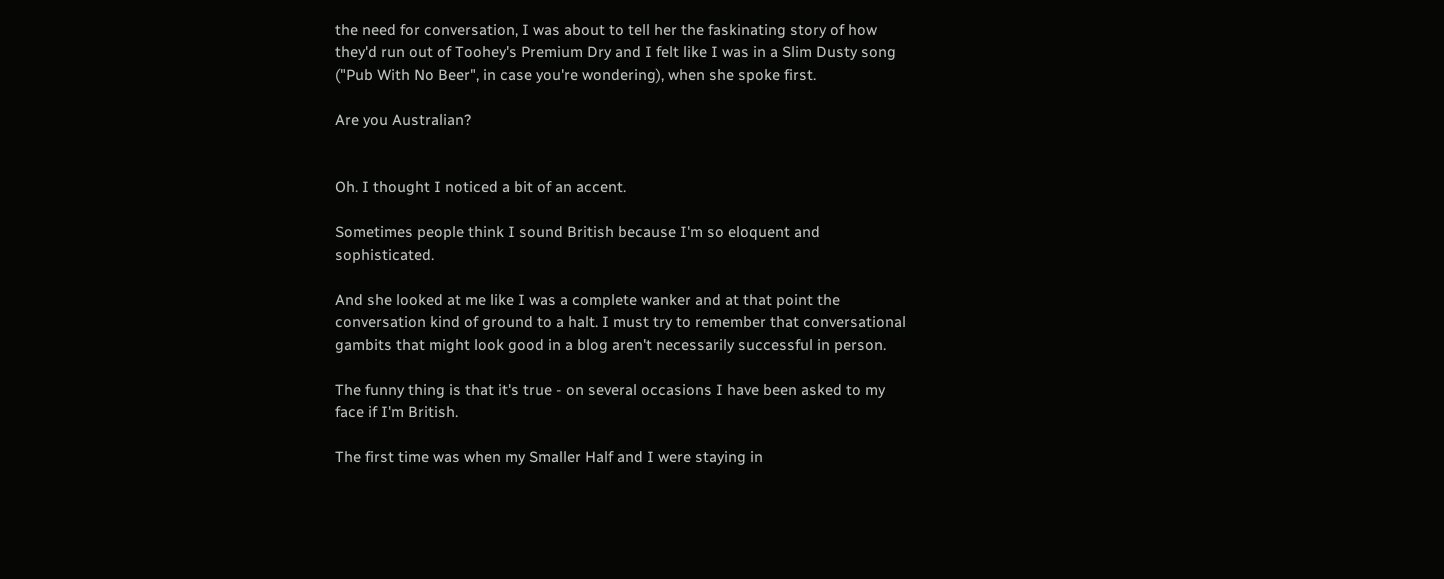the need for conversation, I was about to tell her the faskinating story of how they'd run out of Toohey's Premium Dry and I felt like I was in a Slim Dusty song ("Pub With No Beer", in case you're wondering), when she spoke first.

Are you Australian?


Oh. I thought I noticed a bit of an accent.

Sometimes people think I sound British because I'm so eloquent and sophisticated.

And she looked at me like I was a complete wanker and at that point the conversation kind of ground to a halt. I must try to remember that conversational gambits that might look good in a blog aren't necessarily successful in person.

The funny thing is that it's true - on several occasions I have been asked to my face if I'm British.

The first time was when my Smaller Half and I were staying in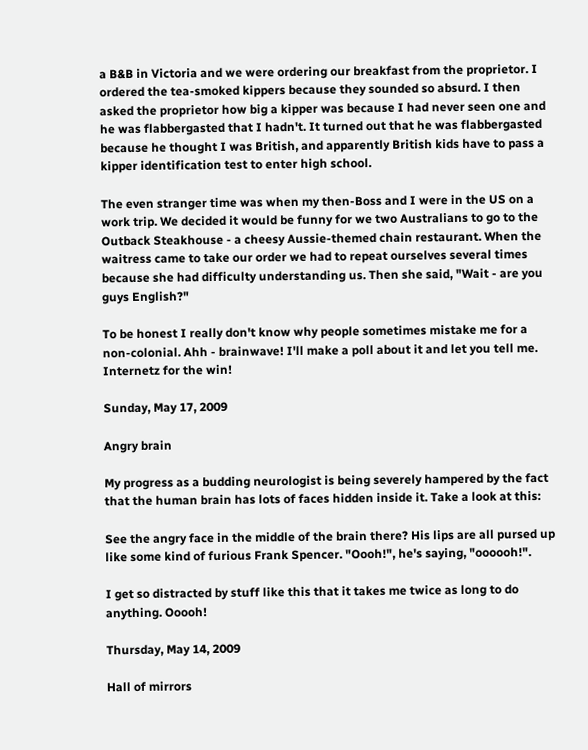a B&B in Victoria and we were ordering our breakfast from the proprietor. I ordered the tea-smoked kippers because they sounded so absurd. I then asked the proprietor how big a kipper was because I had never seen one and he was flabbergasted that I hadn't. It turned out that he was flabbergasted because he thought I was British, and apparently British kids have to pass a kipper identification test to enter high school.

The even stranger time was when my then-Boss and I were in the US on a work trip. We decided it would be funny for we two Australians to go to the Outback Steakhouse - a cheesy Aussie-themed chain restaurant. When the waitress came to take our order we had to repeat ourselves several times because she had difficulty understanding us. Then she said, "Wait - are you guys English?"

To be honest I really don't know why people sometimes mistake me for a non-colonial. Ahh - brainwave! I'll make a poll about it and let you tell me. Internetz for the win!

Sunday, May 17, 2009

Angry brain

My progress as a budding neurologist is being severely hampered by the fact that the human brain has lots of faces hidden inside it. Take a look at this:

See the angry face in the middle of the brain there? His lips are all pursed up like some kind of furious Frank Spencer. "Oooh!", he's saying, "oooooh!".

I get so distracted by stuff like this that it takes me twice as long to do anything. Ooooh!

Thursday, May 14, 2009

Hall of mirrors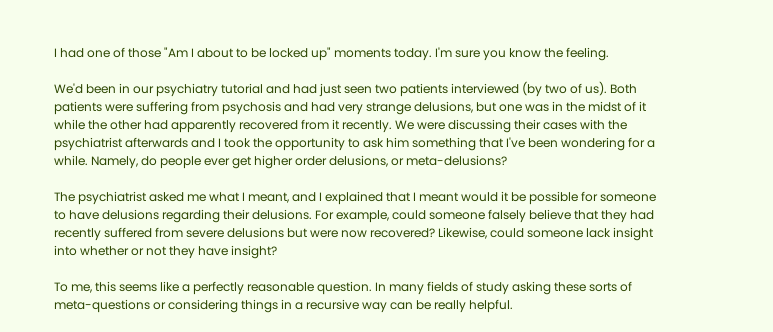I had one of those "Am I about to be locked up" moments today. I'm sure you know the feeling.

We'd been in our psychiatry tutorial and had just seen two patients interviewed (by two of us). Both patients were suffering from psychosis and had very strange delusions, but one was in the midst of it while the other had apparently recovered from it recently. We were discussing their cases with the psychiatrist afterwards and I took the opportunity to ask him something that I've been wondering for a while. Namely, do people ever get higher order delusions, or meta-delusions?

The psychiatrist asked me what I meant, and I explained that I meant would it be possible for someone to have delusions regarding their delusions. For example, could someone falsely believe that they had recently suffered from severe delusions but were now recovered? Likewise, could someone lack insight into whether or not they have insight?

To me, this seems like a perfectly reasonable question. In many fields of study asking these sorts of meta-questions or considering things in a recursive way can be really helpful.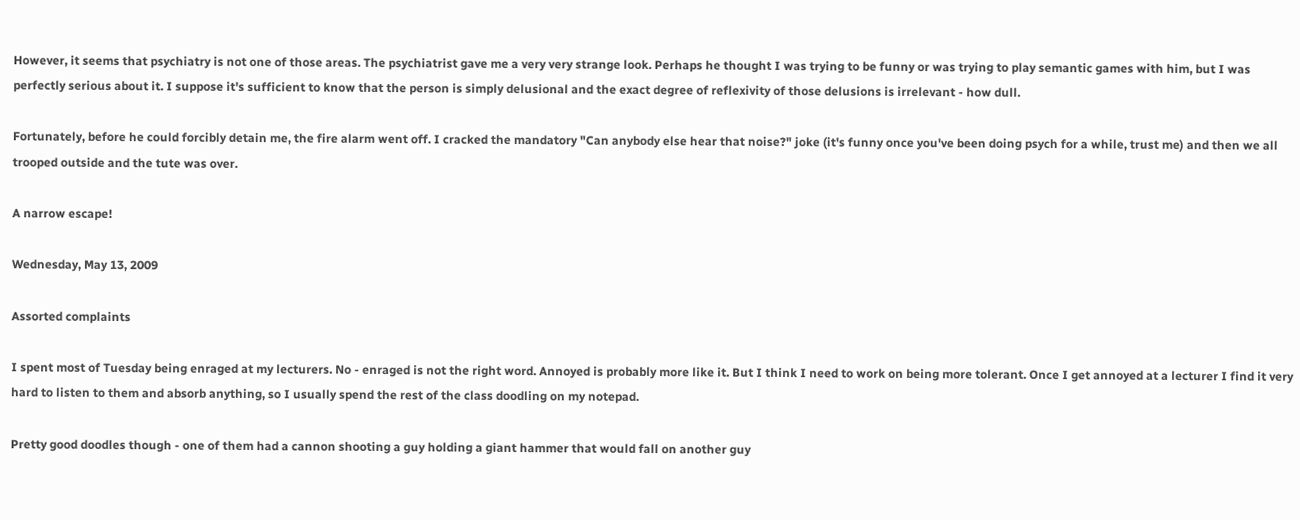However, it seems that psychiatry is not one of those areas. The psychiatrist gave me a very very strange look. Perhaps he thought I was trying to be funny or was trying to play semantic games with him, but I was perfectly serious about it. I suppose it's sufficient to know that the person is simply delusional and the exact degree of reflexivity of those delusions is irrelevant - how dull.

Fortunately, before he could forcibly detain me, the fire alarm went off. I cracked the mandatory "Can anybody else hear that noise?" joke (it's funny once you've been doing psych for a while, trust me) and then we all trooped outside and the tute was over.

A narrow escape!

Wednesday, May 13, 2009

Assorted complaints

I spent most of Tuesday being enraged at my lecturers. No - enraged is not the right word. Annoyed is probably more like it. But I think I need to work on being more tolerant. Once I get annoyed at a lecturer I find it very hard to listen to them and absorb anything, so I usually spend the rest of the class doodling on my notepad.

Pretty good doodles though - one of them had a cannon shooting a guy holding a giant hammer that would fall on another guy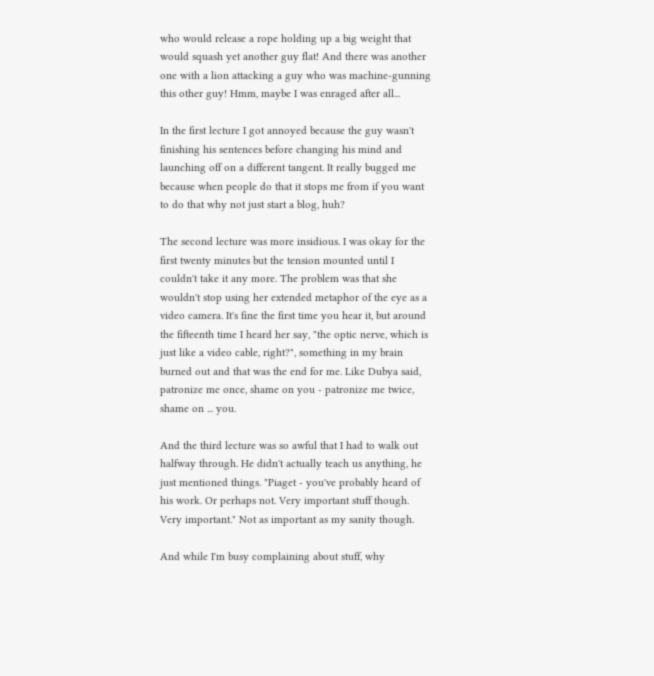who would release a rope holding up a big weight that would squash yet another guy flat! And there was another one with a lion attacking a guy who was machine-gunning this other guy! Hmm, maybe I was enraged after all...

In the first lecture I got annoyed because the guy wasn't finishing his sentences before changing his mind and launching off on a different tangent. It really bugged me because when people do that it stops me from if you want to do that why not just start a blog, huh?

The second lecture was more insidious. I was okay for the first twenty minutes but the tension mounted until I couldn't take it any more. The problem was that she wouldn't stop using her extended metaphor of the eye as a video camera. It's fine the first time you hear it, but around the fifteenth time I heard her say, "the optic nerve, which is just like a video cable, right?", something in my brain burned out and that was the end for me. Like Dubya said, patronize me once, shame on you - patronize me twice, shame on ... you.

And the third lecture was so awful that I had to walk out halfway through. He didn't actually teach us anything, he just mentioned things. "Piaget - you've probably heard of his work. Or perhaps not. Very important stuff though. Very important." Not as important as my sanity though.

And while I'm busy complaining about stuff, why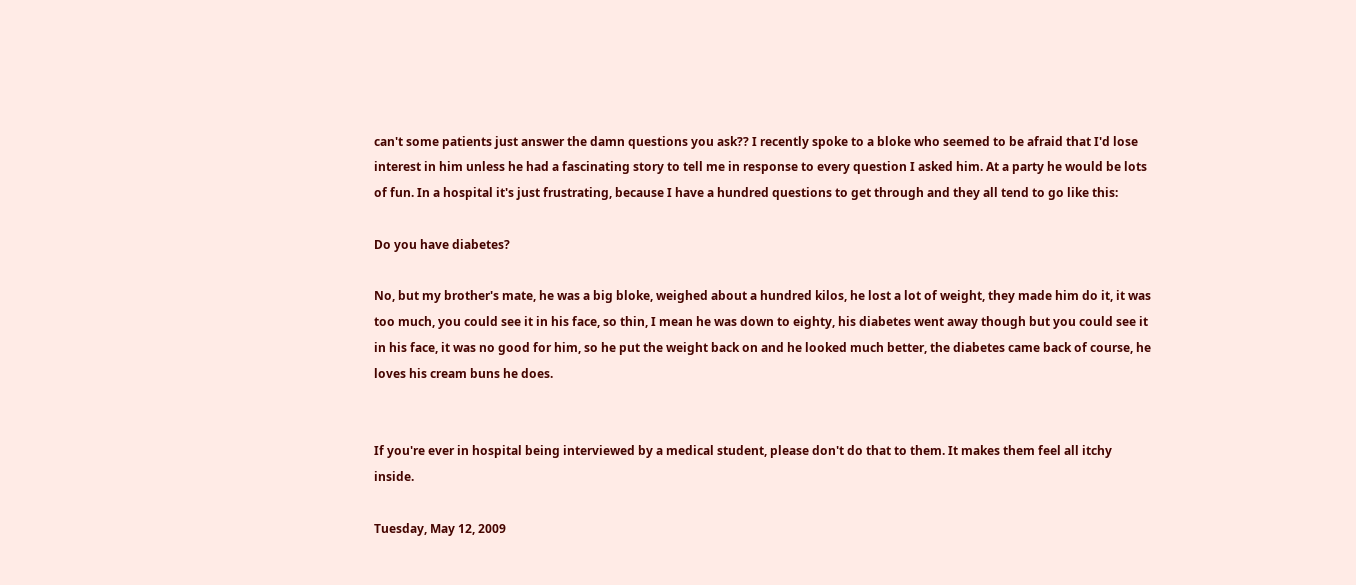can't some patients just answer the damn questions you ask?? I recently spoke to a bloke who seemed to be afraid that I'd lose interest in him unless he had a fascinating story to tell me in response to every question I asked him. At a party he would be lots of fun. In a hospital it's just frustrating, because I have a hundred questions to get through and they all tend to go like this:

Do you have diabetes?

No, but my brother's mate, he was a big bloke, weighed about a hundred kilos, he lost a lot of weight, they made him do it, it was too much, you could see it in his face, so thin, I mean he was down to eighty, his diabetes went away though but you could see it in his face, it was no good for him, so he put the weight back on and he looked much better, the diabetes came back of course, he loves his cream buns he does.


If you're ever in hospital being interviewed by a medical student, please don't do that to them. It makes them feel all itchy inside.

Tuesday, May 12, 2009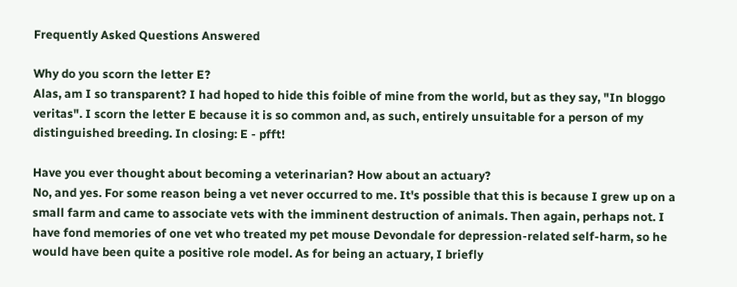Frequently Asked Questions Answered

Why do you scorn the letter E?
Alas, am I so transparent? I had hoped to hide this foible of mine from the world, but as they say, "In bloggo veritas". I scorn the letter E because it is so common and, as such, entirely unsuitable for a person of my distinguished breeding. In closing: E - pfft!

Have you ever thought about becoming a veterinarian? How about an actuary?
No, and yes. For some reason being a vet never occurred to me. It's possible that this is because I grew up on a small farm and came to associate vets with the imminent destruction of animals. Then again, perhaps not. I have fond memories of one vet who treated my pet mouse Devondale for depression-related self-harm, so he would have been quite a positive role model. As for being an actuary, I briefly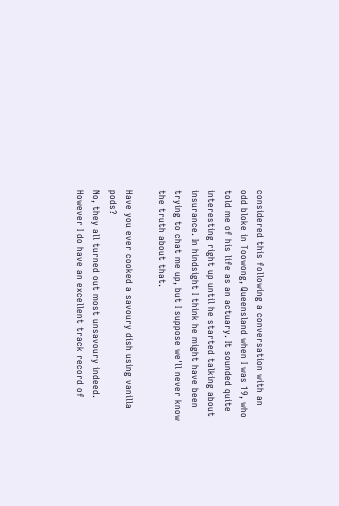considered this following a conversation with an odd bloke in Toowong, Queensland when I was 19, who told me of his life as an actuary. It sounded quite interesting right up until he started talking about insurance. In hindsight I think he might have been trying to chat me up, but I suppose we'll never know the truth about that.

Have you ever cooked a savoury dish using vanilla pods?
No, they all turned out most unsavoury indeed. However I do have an excellent track record of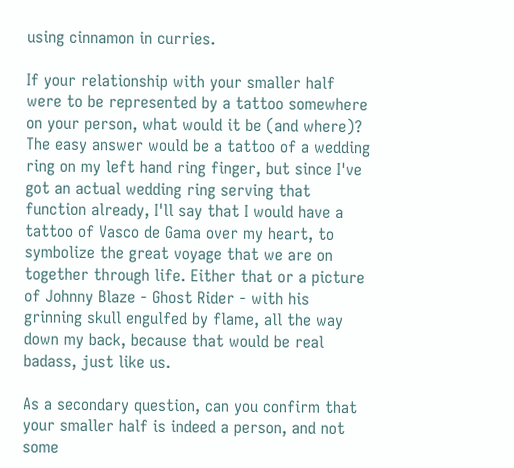using cinnamon in curries.

If your relationship with your smaller half were to be represented by a tattoo somewhere on your person, what would it be (and where)?
The easy answer would be a tattoo of a wedding ring on my left hand ring finger, but since I've got an actual wedding ring serving that function already, I'll say that I would have a tattoo of Vasco de Gama over my heart, to symbolize the great voyage that we are on together through life. Either that or a picture of Johnny Blaze - Ghost Rider - with his grinning skull engulfed by flame, all the way down my back, because that would be real badass, just like us.

As a secondary question, can you confirm that your smaller half is indeed a person, and not some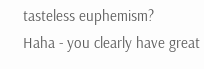tasteless euphemism?
Haha - you clearly have great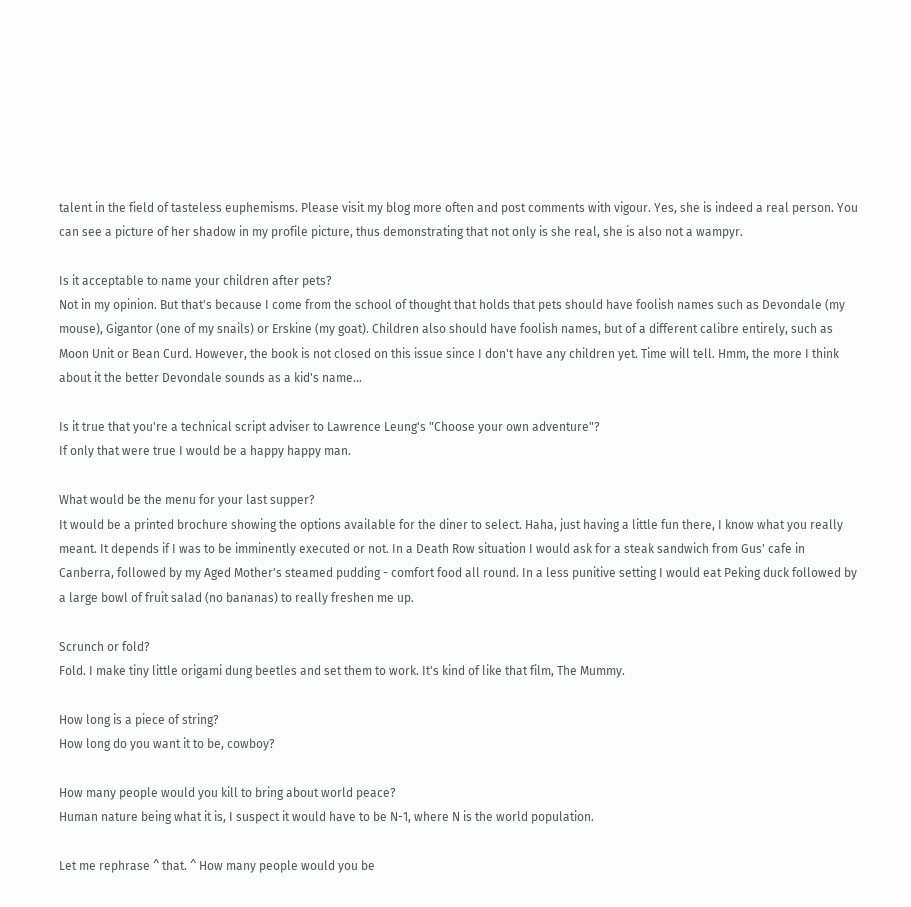talent in the field of tasteless euphemisms. Please visit my blog more often and post comments with vigour. Yes, she is indeed a real person. You can see a picture of her shadow in my profile picture, thus demonstrating that not only is she real, she is also not a wampyr.

Is it acceptable to name your children after pets?
Not in my opinion. But that's because I come from the school of thought that holds that pets should have foolish names such as Devondale (my mouse), Gigantor (one of my snails) or Erskine (my goat). Children also should have foolish names, but of a different calibre entirely, such as Moon Unit or Bean Curd. However, the book is not closed on this issue since I don't have any children yet. Time will tell. Hmm, the more I think about it the better Devondale sounds as a kid's name...

Is it true that you're a technical script adviser to Lawrence Leung's "Choose your own adventure"?
If only that were true I would be a happy happy man.

What would be the menu for your last supper?
It would be a printed brochure showing the options available for the diner to select. Haha, just having a little fun there, I know what you really meant. It depends if I was to be imminently executed or not. In a Death Row situation I would ask for a steak sandwich from Gus' cafe in Canberra, followed by my Aged Mother's steamed pudding - comfort food all round. In a less punitive setting I would eat Peking duck followed by a large bowl of fruit salad (no bananas) to really freshen me up.

Scrunch or fold?
Fold. I make tiny little origami dung beetles and set them to work. It's kind of like that film, The Mummy.

How long is a piece of string?
How long do you want it to be, cowboy?

How many people would you kill to bring about world peace?
Human nature being what it is, I suspect it would have to be N-1, where N is the world population.

Let me rephrase ^ that. ^ How many people would you be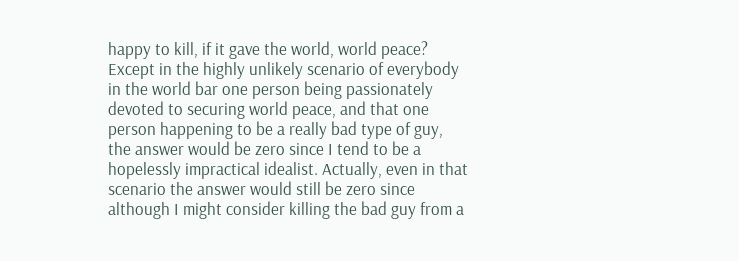happy to kill, if it gave the world, world peace?
Except in the highly unlikely scenario of everybody in the world bar one person being passionately devoted to securing world peace, and that one person happening to be a really bad type of guy, the answer would be zero since I tend to be a hopelessly impractical idealist. Actually, even in that scenario the answer would still be zero since although I might consider killing the bad guy from a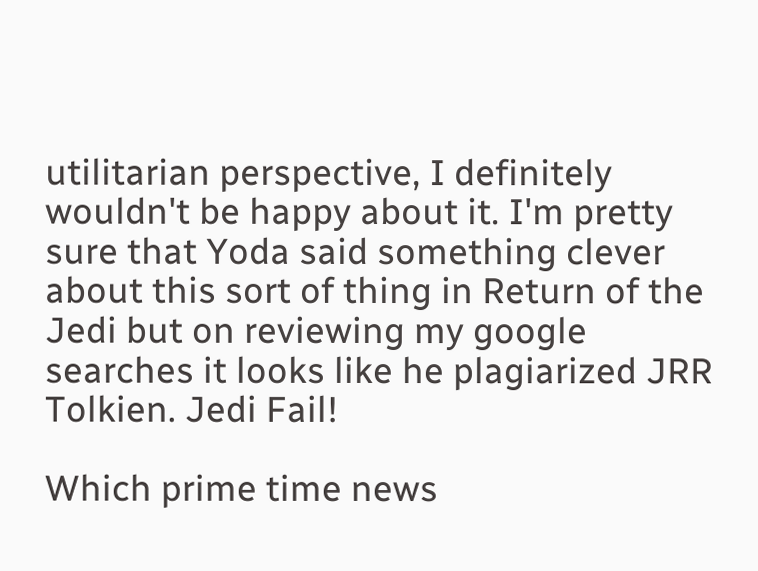utilitarian perspective, I definitely wouldn't be happy about it. I'm pretty sure that Yoda said something clever about this sort of thing in Return of the Jedi but on reviewing my google searches it looks like he plagiarized JRR Tolkien. Jedi Fail!

Which prime time news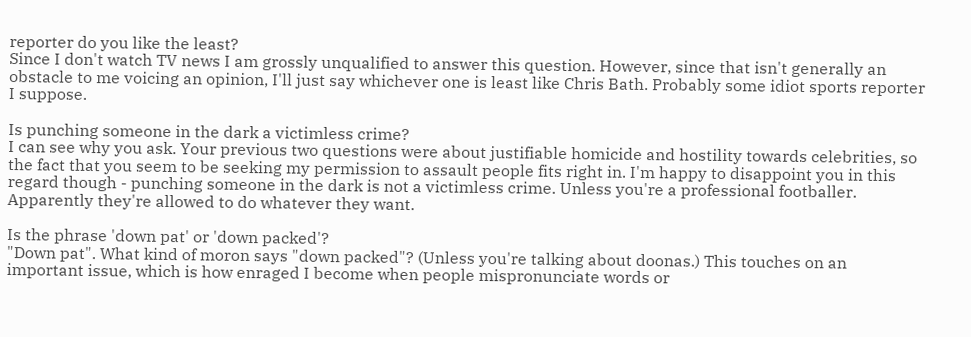reporter do you like the least?
Since I don't watch TV news I am grossly unqualified to answer this question. However, since that isn't generally an obstacle to me voicing an opinion, I'll just say whichever one is least like Chris Bath. Probably some idiot sports reporter I suppose.

Is punching someone in the dark a victimless crime?
I can see why you ask. Your previous two questions were about justifiable homicide and hostility towards celebrities, so the fact that you seem to be seeking my permission to assault people fits right in. I'm happy to disappoint you in this regard though - punching someone in the dark is not a victimless crime. Unless you're a professional footballer. Apparently they're allowed to do whatever they want.

Is the phrase 'down pat' or 'down packed'?
"Down pat". What kind of moron says "down packed"? (Unless you're talking about doonas.) This touches on an important issue, which is how enraged I become when people mispronunciate words or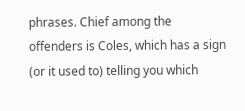phrases. Chief among the offenders is Coles, which has a sign (or it used to) telling you which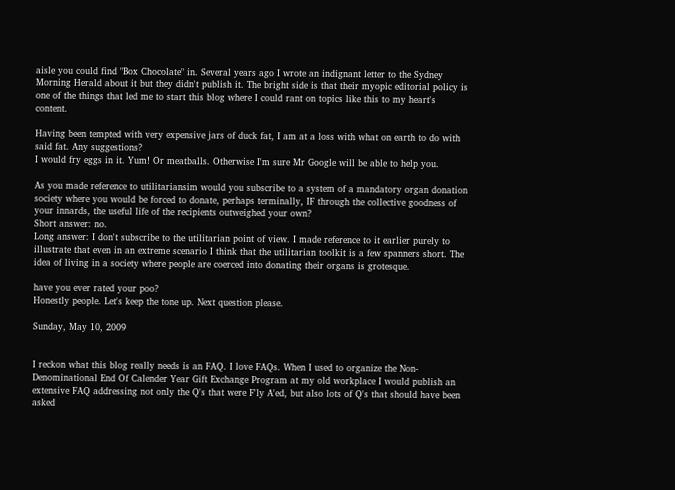aisle you could find "Box Chocolate" in. Several years ago I wrote an indignant letter to the Sydney Morning Herald about it but they didn't publish it. The bright side is that their myopic editorial policy is one of the things that led me to start this blog where I could rant on topics like this to my heart's content.

Having been tempted with very expensive jars of duck fat, I am at a loss with what on earth to do with said fat. Any suggestions?
I would fry eggs in it. Yum! Or meatballs. Otherwise I'm sure Mr Google will be able to help you.

As you made reference to utilitariansim would you subscribe to a system of a mandatory organ donation society where you would be forced to donate, perhaps terminally, IF through the collective goodness of your innards, the useful life of the recipients outweighed your own?
Short answer: no.
Long answer: I don't subscribe to the utilitarian point of view. I made reference to it earlier purely to illustrate that even in an extreme scenario I think that the utilitarian toolkit is a few spanners short. The idea of living in a society where people are coerced into donating their organs is grotesque.

have you ever rated your poo?
Honestly people. Let's keep the tone up. Next question please.

Sunday, May 10, 2009


I reckon what this blog really needs is an FAQ. I love FAQs. When I used to organize the Non-Denominational End Of Calender Year Gift Exchange Program at my old workplace I would publish an extensive FAQ addressing not only the Q's that were F'ly A'ed, but also lots of Q's that should have been asked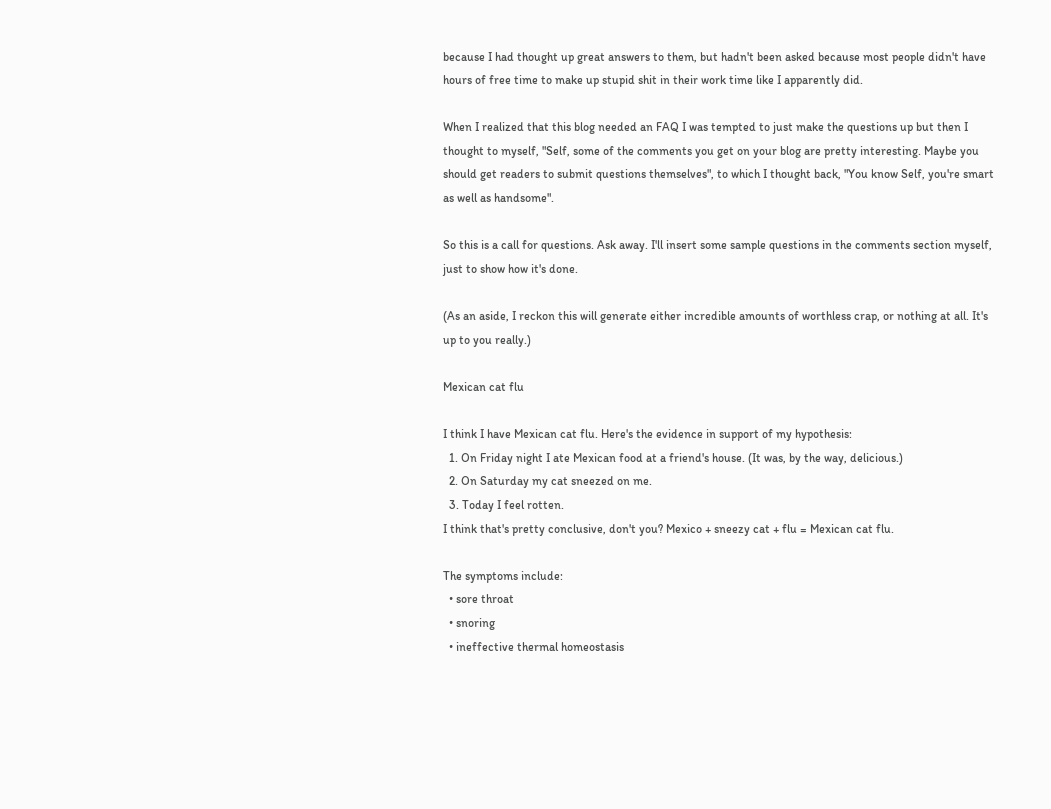because I had thought up great answers to them, but hadn't been asked because most people didn't have hours of free time to make up stupid shit in their work time like I apparently did.

When I realized that this blog needed an FAQ I was tempted to just make the questions up but then I thought to myself, "Self, some of the comments you get on your blog are pretty interesting. Maybe you should get readers to submit questions themselves", to which I thought back, "You know Self, you're smart as well as handsome".

So this is a call for questions. Ask away. I'll insert some sample questions in the comments section myself, just to show how it's done.

(As an aside, I reckon this will generate either incredible amounts of worthless crap, or nothing at all. It's up to you really.)

Mexican cat flu

I think I have Mexican cat flu. Here's the evidence in support of my hypothesis:
  1. On Friday night I ate Mexican food at a friend's house. (It was, by the way, delicious.)
  2. On Saturday my cat sneezed on me.
  3. Today I feel rotten.
I think that's pretty conclusive, don't you? Mexico + sneezy cat + flu = Mexican cat flu.

The symptoms include:
  • sore throat
  • snoring
  • ineffective thermal homeostasis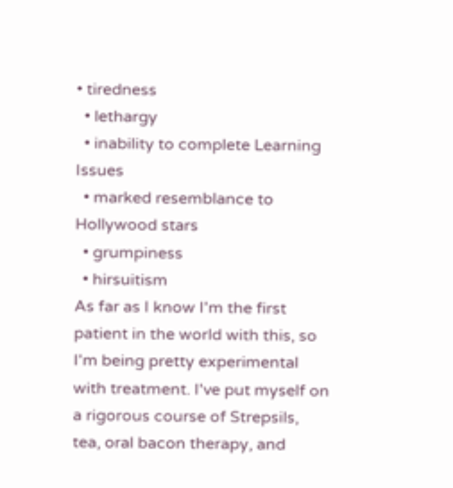• tiredness
  • lethargy
  • inability to complete Learning Issues
  • marked resemblance to Hollywood stars
  • grumpiness
  • hirsuitism
As far as I know I'm the first patient in the world with this, so I'm being pretty experimental with treatment. I've put myself on a rigorous course of Strepsils, tea, oral bacon therapy, and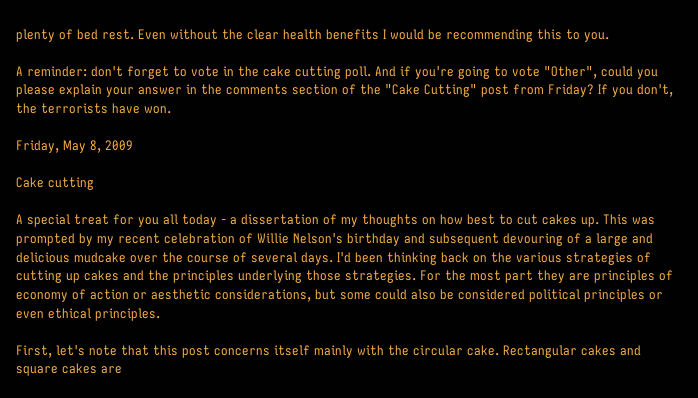plenty of bed rest. Even without the clear health benefits I would be recommending this to you.

A reminder: don't forget to vote in the cake cutting poll. And if you're going to vote "Other", could you please explain your answer in the comments section of the "Cake Cutting" post from Friday? If you don't, the terrorists have won.

Friday, May 8, 2009

Cake cutting

A special treat for you all today - a dissertation of my thoughts on how best to cut cakes up. This was prompted by my recent celebration of Willie Nelson's birthday and subsequent devouring of a large and delicious mudcake over the course of several days. I'd been thinking back on the various strategies of cutting up cakes and the principles underlying those strategies. For the most part they are principles of economy of action or aesthetic considerations, but some could also be considered political principles or even ethical principles.

First, let's note that this post concerns itself mainly with the circular cake. Rectangular cakes and square cakes are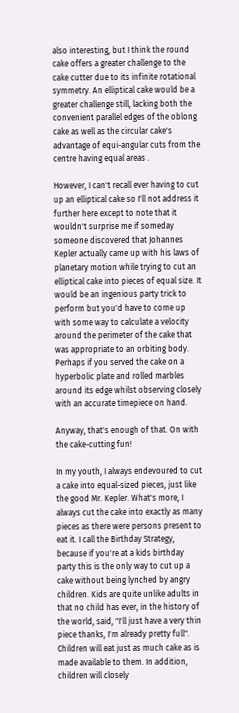also interesting, but I think the round cake offers a greater challenge to the cake cutter due to its infinite rotational symmetry. An elliptical cake would be a greater challenge still, lacking both the convenient parallel edges of the oblong cake as well as the circular cake's advantage of equi-angular cuts from the centre having equal areas .

However, I can't recall ever having to cut up an elliptical cake so I'll not address it further here except to note that it wouldn't surprise me if someday someone discovered that Johannes Kepler actually came up with his laws of planetary motion while trying to cut an elliptical cake into pieces of equal size. It would be an ingenious party trick to perform but you'd have to come up with some way to calculate a velocity around the perimeter of the cake that was appropriate to an orbiting body. Perhaps if you served the cake on a hyperbolic plate and rolled marbles around its edge whilst observing closely with an accurate timepiece on hand.

Anyway, that's enough of that. On with the cake-cutting fun!

In my youth, I always endevoured to cut a cake into equal-sized pieces, just like the good Mr. Kepler. What's more, I always cut the cake into exactly as many pieces as there were persons present to eat it. I call the Birthday Strategy, because if you're at a kids birthday party this is the only way to cut up a cake without being lynched by angry children. Kids are quite unlike adults in that no child has ever, in the history of the world, said, "I'll just have a very thin piece thanks, I'm already pretty full". Children will eat just as much cake as is made available to them. In addition, children will closely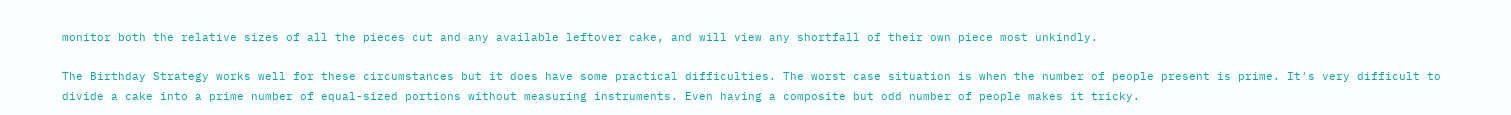monitor both the relative sizes of all the pieces cut and any available leftover cake, and will view any shortfall of their own piece most unkindly.

The Birthday Strategy works well for these circumstances but it does have some practical difficulties. The worst case situation is when the number of people present is prime. It's very difficult to divide a cake into a prime number of equal-sized portions without measuring instruments. Even having a composite but odd number of people makes it tricky.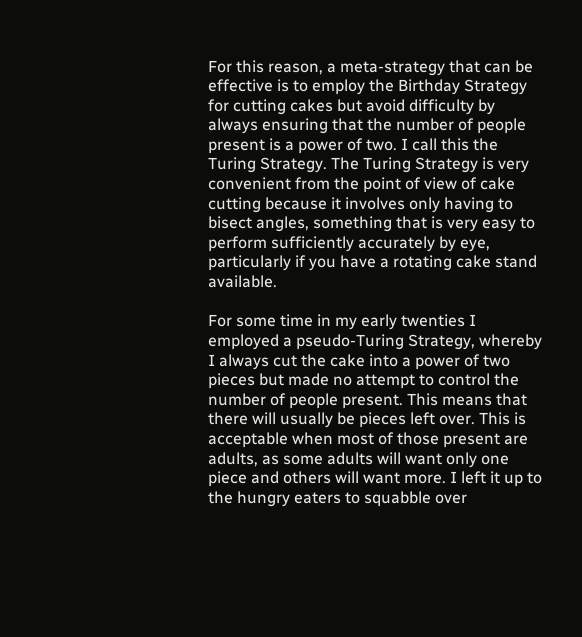For this reason, a meta-strategy that can be effective is to employ the Birthday Strategy for cutting cakes but avoid difficulty by always ensuring that the number of people present is a power of two. I call this the Turing Strategy. The Turing Strategy is very convenient from the point of view of cake cutting because it involves only having to bisect angles, something that is very easy to perform sufficiently accurately by eye, particularly if you have a rotating cake stand available.

For some time in my early twenties I employed a pseudo-Turing Strategy, whereby I always cut the cake into a power of two pieces but made no attempt to control the number of people present. This means that there will usually be pieces left over. This is acceptable when most of those present are adults, as some adults will want only one piece and others will want more. I left it up to the hungry eaters to squabble over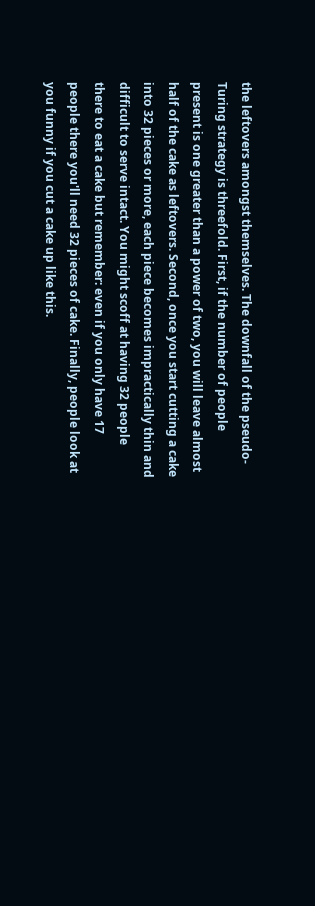the leftovers amongst themselves. The downfall of the pseudo-Turing strategy is threefold. First, if the number of people present is one greater than a power of two, you will leave almost half of the cake as leftovers. Second, once you start cutting a cake into 32 pieces or more, each piece becomes impractically thin and difficult to serve intact. You might scoff at having 32 people there to eat a cake but remember: even if you only have 17 people there you'll need 32 pieces of cake. Finally, people look at you funny if you cut a cake up like this.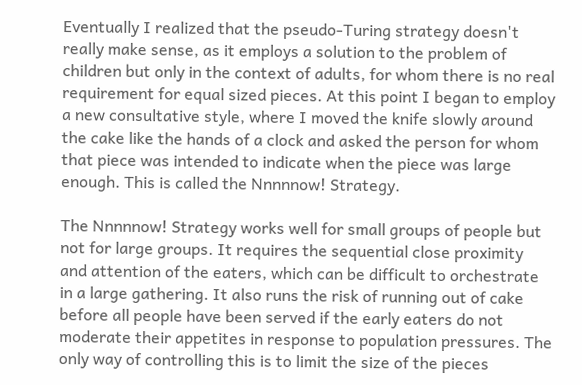Eventually I realized that the pseudo-Turing strategy doesn't really make sense, as it employs a solution to the problem of children but only in the context of adults, for whom there is no real requirement for equal sized pieces. At this point I began to employ a new consultative style, where I moved the knife slowly around the cake like the hands of a clock and asked the person for whom that piece was intended to indicate when the piece was large enough. This is called the Nnnnnow! Strategy.

The Nnnnnow! Strategy works well for small groups of people but not for large groups. It requires the sequential close proximity and attention of the eaters, which can be difficult to orchestrate in a large gathering. It also runs the risk of running out of cake before all people have been served if the early eaters do not moderate their appetites in response to population pressures. The only way of controlling this is to limit the size of the pieces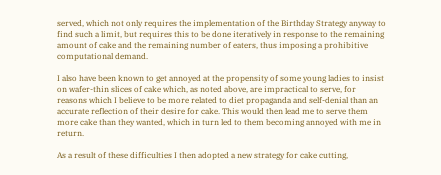served, which not only requires the implementation of the Birthday Strategy anyway to find such a limit, but requires this to be done iteratively in response to the remaining amount of cake and the remaining number of eaters, thus imposing a prohibitive computational demand.

I also have been known to get annoyed at the propensity of some young ladies to insist on wafer-thin slices of cake which, as noted above, are impractical to serve, for reasons which I believe to be more related to diet propaganda and self-denial than an accurate reflection of their desire for cake. This would then lead me to serve them more cake than they wanted, which in turn led to them becoming annoyed with me in return.

As a result of these difficulties I then adopted a new strategy for cake cutting,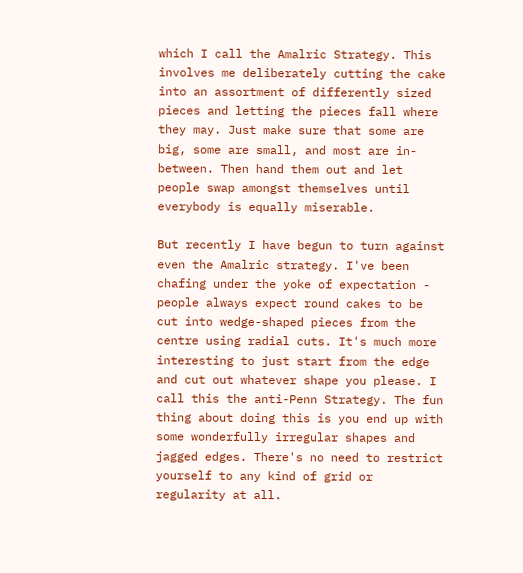which I call the Amalric Strategy. This involves me deliberately cutting the cake into an assortment of differently sized pieces and letting the pieces fall where they may. Just make sure that some are big, some are small, and most are in-between. Then hand them out and let people swap amongst themselves until everybody is equally miserable.

But recently I have begun to turn against even the Amalric strategy. I've been chafing under the yoke of expectation - people always expect round cakes to be cut into wedge-shaped pieces from the centre using radial cuts. It's much more interesting to just start from the edge and cut out whatever shape you please. I call this the anti-Penn Strategy. The fun thing about doing this is you end up with some wonderfully irregular shapes and jagged edges. There's no need to restrict yourself to any kind of grid or regularity at all.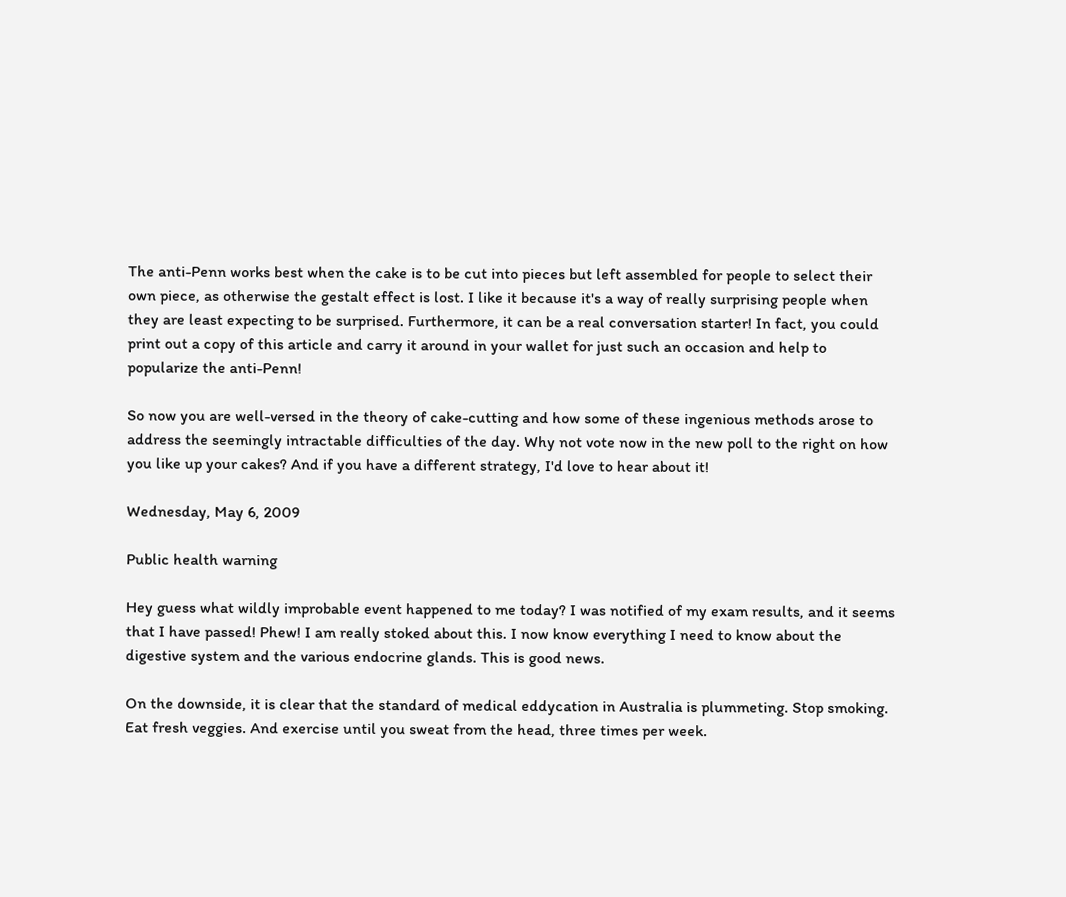The anti-Penn works best when the cake is to be cut into pieces but left assembled for people to select their own piece, as otherwise the gestalt effect is lost. I like it because it's a way of really surprising people when they are least expecting to be surprised. Furthermore, it can be a real conversation starter! In fact, you could print out a copy of this article and carry it around in your wallet for just such an occasion and help to popularize the anti-Penn!

So now you are well-versed in the theory of cake-cutting and how some of these ingenious methods arose to address the seemingly intractable difficulties of the day. Why not vote now in the new poll to the right on how you like up your cakes? And if you have a different strategy, I'd love to hear about it!

Wednesday, May 6, 2009

Public health warning

Hey guess what wildly improbable event happened to me today? I was notified of my exam results, and it seems that I have passed! Phew! I am really stoked about this. I now know everything I need to know about the digestive system and the various endocrine glands. This is good news.

On the downside, it is clear that the standard of medical eddycation in Australia is plummeting. Stop smoking. Eat fresh veggies. And exercise until you sweat from the head, three times per week.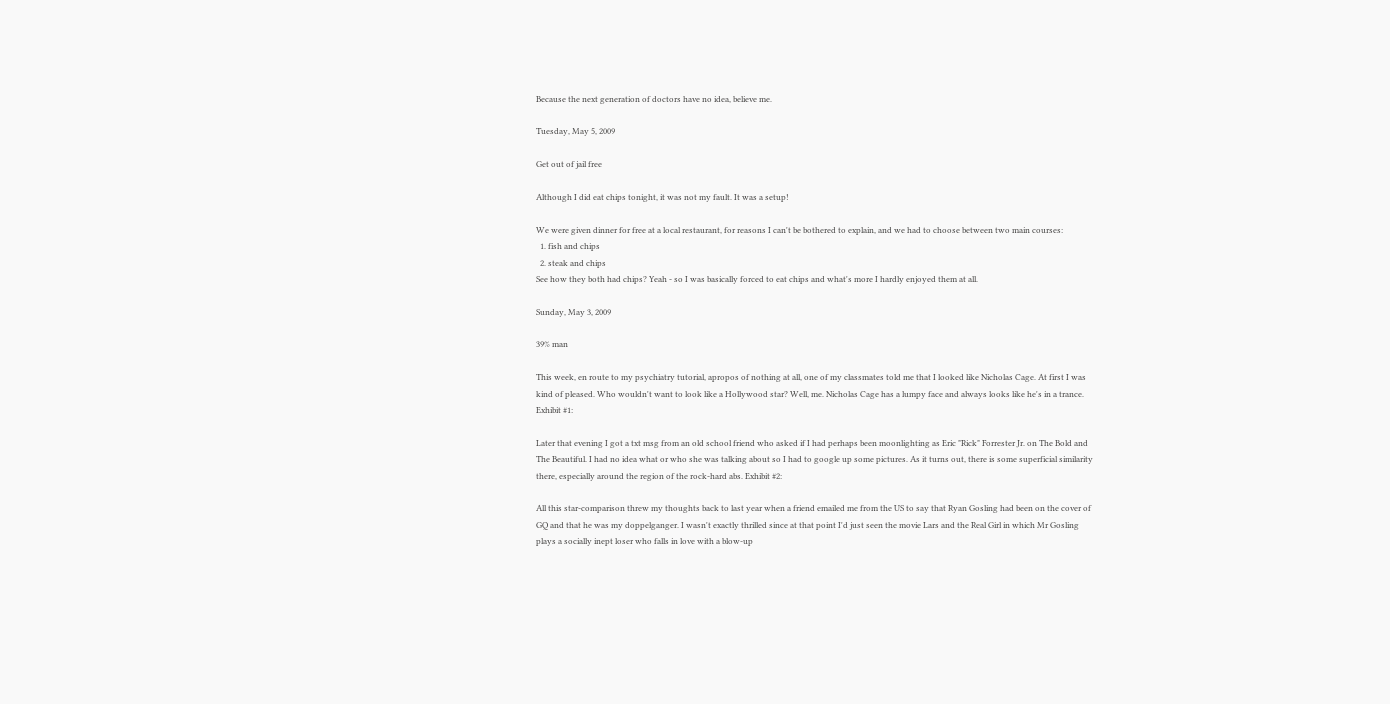Because the next generation of doctors have no idea, believe me.

Tuesday, May 5, 2009

Get out of jail free

Although I did eat chips tonight, it was not my fault. It was a setup!

We were given dinner for free at a local restaurant, for reasons I can't be bothered to explain, and we had to choose between two main courses:
  1. fish and chips
  2. steak and chips
See how they both had chips? Yeah - so I was basically forced to eat chips and what's more I hardly enjoyed them at all.

Sunday, May 3, 2009

39% man

This week, en route to my psychiatry tutorial, apropos of nothing at all, one of my classmates told me that I looked like Nicholas Cage. At first I was kind of pleased. Who wouldn't want to look like a Hollywood star? Well, me. Nicholas Cage has a lumpy face and always looks like he's in a trance. Exhibit #1:

Later that evening I got a txt msg from an old school friend who asked if I had perhaps been moonlighting as Eric "Rick" Forrester Jr. on The Bold and The Beautiful. I had no idea what or who she was talking about so I had to google up some pictures. As it turns out, there is some superficial similarity there, especially around the region of the rock-hard abs. Exhibit #2:

All this star-comparison threw my thoughts back to last year when a friend emailed me from the US to say that Ryan Gosling had been on the cover of GQ and that he was my doppelganger. I wasn't exactly thrilled since at that point I'd just seen the movie Lars and the Real Girl in which Mr Gosling plays a socially inept loser who falls in love with a blow-up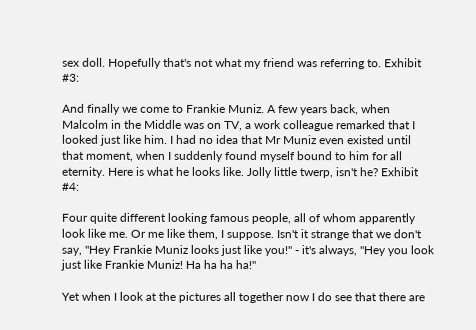sex doll. Hopefully that's not what my friend was referring to. Exhibit #3:

And finally we come to Frankie Muniz. A few years back, when Malcolm in the Middle was on TV, a work colleague remarked that I looked just like him. I had no idea that Mr Muniz even existed until that moment, when I suddenly found myself bound to him for all eternity. Here is what he looks like. Jolly little twerp, isn't he? Exhibit #4:

Four quite different looking famous people, all of whom apparently look like me. Or me like them, I suppose. Isn't it strange that we don't say, "Hey Frankie Muniz looks just like you!" - it's always, "Hey you look just like Frankie Muniz! Ha ha ha ha!"

Yet when I look at the pictures all together now I do see that there are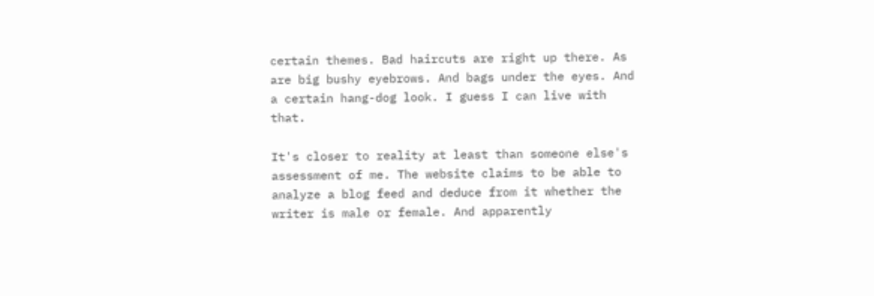certain themes. Bad haircuts are right up there. As are big bushy eyebrows. And bags under the eyes. And a certain hang-dog look. I guess I can live with that.

It's closer to reality at least than someone else's assessment of me. The website claims to be able to analyze a blog feed and deduce from it whether the writer is male or female. And apparently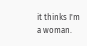it thinks I'm a woman.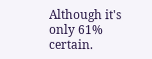Although it's only 61% certain.